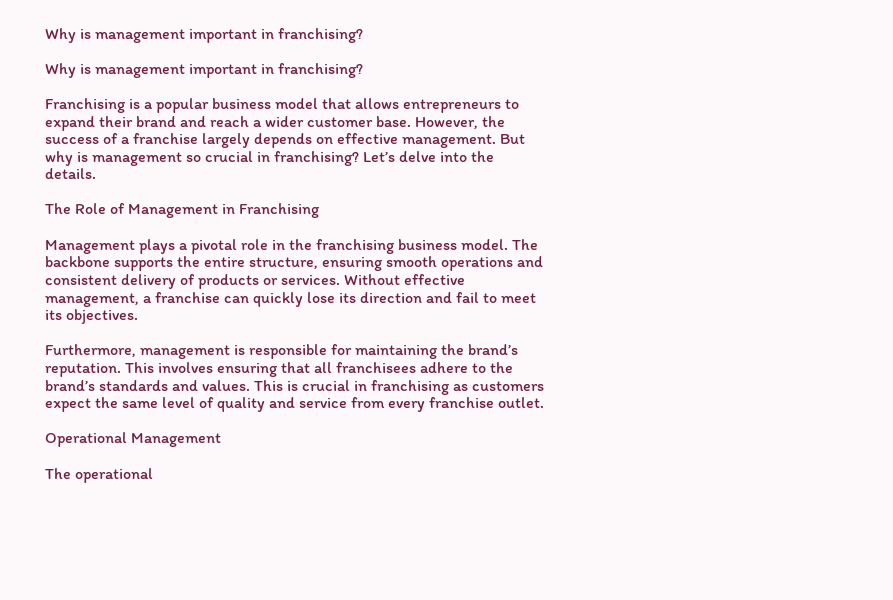Why is management important in franchising?

Why is management important in franchising?

Franchising is a popular business model that allows entrepreneurs to expand their brand and reach a wider customer base. However, the success of a franchise largely depends on effective management. But why is management so crucial in franchising? Let’s delve into the details.

The Role of Management in Franchising

Management plays a pivotal role in the franchising business model. The backbone supports the entire structure, ensuring smooth operations and consistent delivery of products or services. Without effective management, a franchise can quickly lose its direction and fail to meet its objectives.

Furthermore, management is responsible for maintaining the brand’s reputation. This involves ensuring that all franchisees adhere to the brand’s standards and values. This is crucial in franchising as customers expect the same level of quality and service from every franchise outlet.

Operational Management

The operational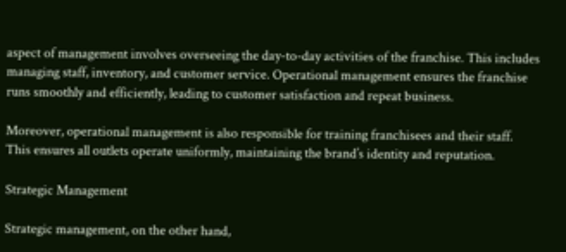aspect of management involves overseeing the day-to-day activities of the franchise. This includes managing staff, inventory, and customer service. Operational management ensures the franchise runs smoothly and efficiently, leading to customer satisfaction and repeat business.

Moreover, operational management is also responsible for training franchisees and their staff. This ensures all outlets operate uniformly, maintaining the brand’s identity and reputation.

Strategic Management

Strategic management, on the other hand,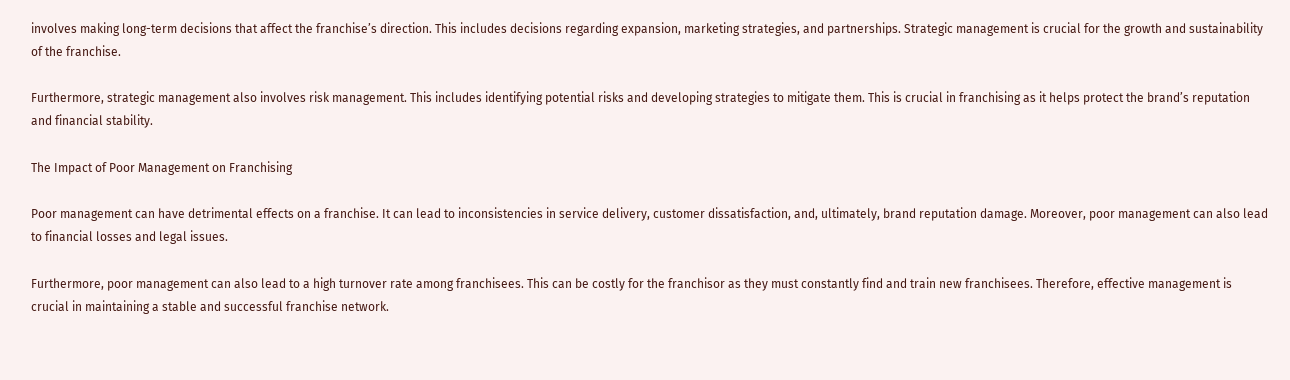involves making long-term decisions that affect the franchise’s direction. This includes decisions regarding expansion, marketing strategies, and partnerships. Strategic management is crucial for the growth and sustainability of the franchise.

Furthermore, strategic management also involves risk management. This includes identifying potential risks and developing strategies to mitigate them. This is crucial in franchising as it helps protect the brand’s reputation and financial stability.

The Impact of Poor Management on Franchising

Poor management can have detrimental effects on a franchise. It can lead to inconsistencies in service delivery, customer dissatisfaction, and, ultimately, brand reputation damage. Moreover, poor management can also lead to financial losses and legal issues.

Furthermore, poor management can also lead to a high turnover rate among franchisees. This can be costly for the franchisor as they must constantly find and train new franchisees. Therefore, effective management is crucial in maintaining a stable and successful franchise network.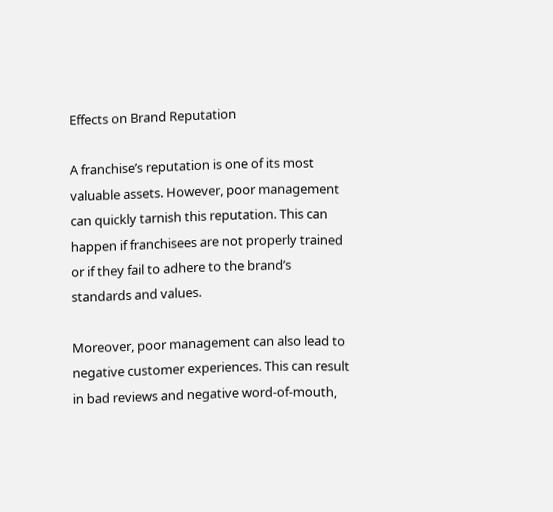Effects on Brand Reputation

A franchise’s reputation is one of its most valuable assets. However, poor management can quickly tarnish this reputation. This can happen if franchisees are not properly trained or if they fail to adhere to the brand’s standards and values.

Moreover, poor management can also lead to negative customer experiences. This can result in bad reviews and negative word-of-mouth,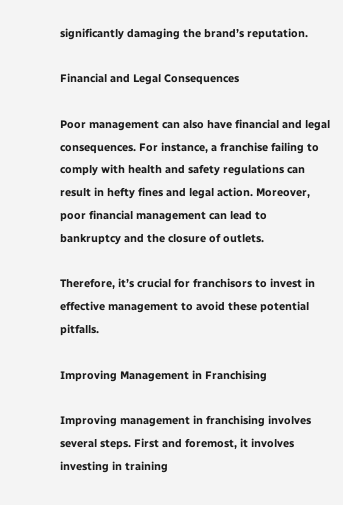significantly damaging the brand’s reputation.

Financial and Legal Consequences

Poor management can also have financial and legal consequences. For instance, a franchise failing to comply with health and safety regulations can result in hefty fines and legal action. Moreover, poor financial management can lead to bankruptcy and the closure of outlets.

Therefore, it’s crucial for franchisors to invest in effective management to avoid these potential pitfalls.

Improving Management in Franchising

Improving management in franchising involves several steps. First and foremost, it involves investing in training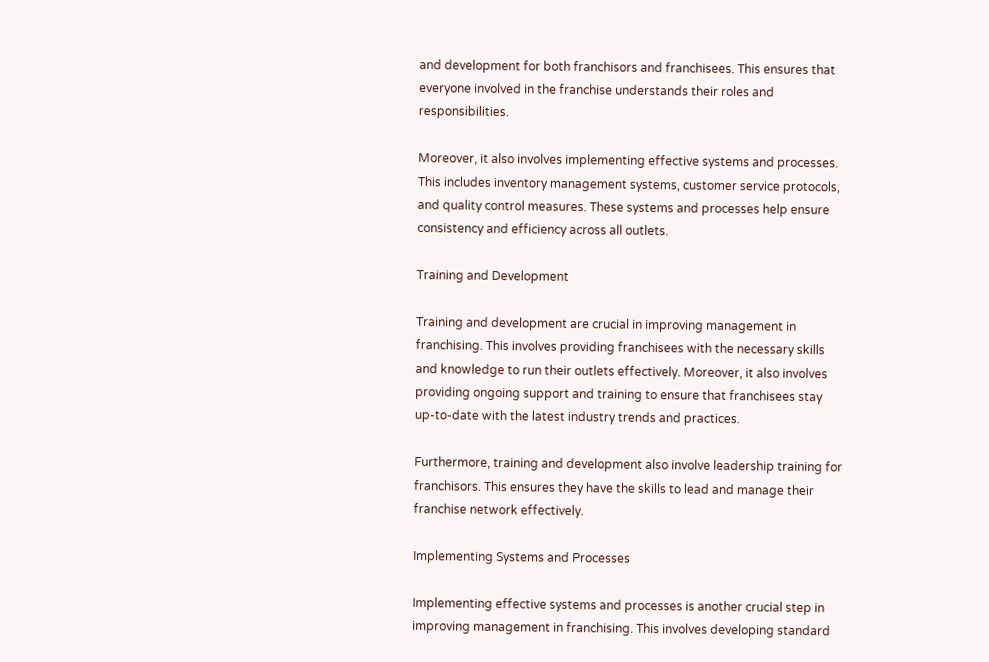and development for both franchisors and franchisees. This ensures that everyone involved in the franchise understands their roles and responsibilities.

Moreover, it also involves implementing effective systems and processes. This includes inventory management systems, customer service protocols, and quality control measures. These systems and processes help ensure consistency and efficiency across all outlets.

Training and Development

Training and development are crucial in improving management in franchising. This involves providing franchisees with the necessary skills and knowledge to run their outlets effectively. Moreover, it also involves providing ongoing support and training to ensure that franchisees stay up-to-date with the latest industry trends and practices.

Furthermore, training and development also involve leadership training for franchisors. This ensures they have the skills to lead and manage their franchise network effectively.

Implementing Systems and Processes

Implementing effective systems and processes is another crucial step in improving management in franchising. This involves developing standard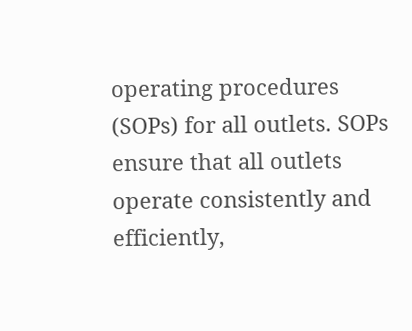operating procedures (SOPs) for all outlets. SOPs ensure that all outlets operate consistently and efficiently,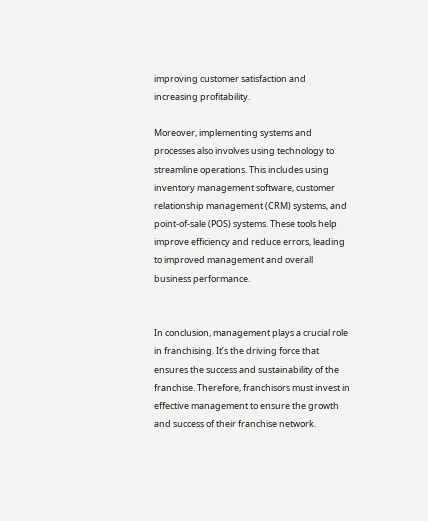improving customer satisfaction and increasing profitability.

Moreover, implementing systems and processes also involves using technology to streamline operations. This includes using inventory management software, customer relationship management (CRM) systems, and point-of-sale (POS) systems. These tools help improve efficiency and reduce errors, leading to improved management and overall business performance.


In conclusion, management plays a crucial role in franchising. It’s the driving force that ensures the success and sustainability of the franchise. Therefore, franchisors must invest in effective management to ensure the growth and success of their franchise network.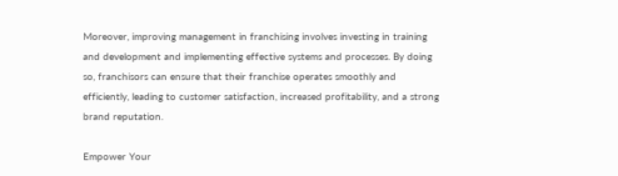Moreover, improving management in franchising involves investing in training and development and implementing effective systems and processes. By doing so, franchisors can ensure that their franchise operates smoothly and efficiently, leading to customer satisfaction, increased profitability, and a strong brand reputation.

Empower Your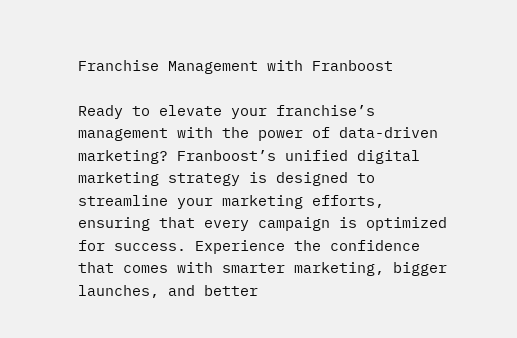Franchise Management with Franboost

Ready to elevate your franchise’s management with the power of data-driven marketing? Franboost’s unified digital marketing strategy is designed to streamline your marketing efforts, ensuring that every campaign is optimized for success. Experience the confidence that comes with smarter marketing, bigger launches, and better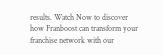results. Watch Now to discover how Franboost can transform your franchise network with our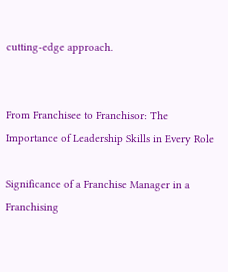cutting-edge approach.


From Franchisee to Franchisor: The Importance of Leadership Skills in Every Role

Significance of a Franchise Manager in a Franchising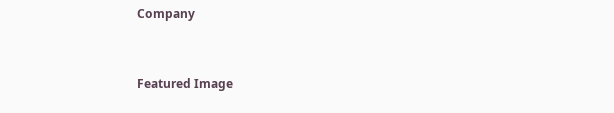Company


Featured Image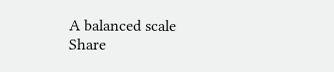A balanced scale
Share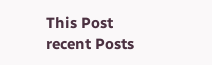This Post
recent Posts